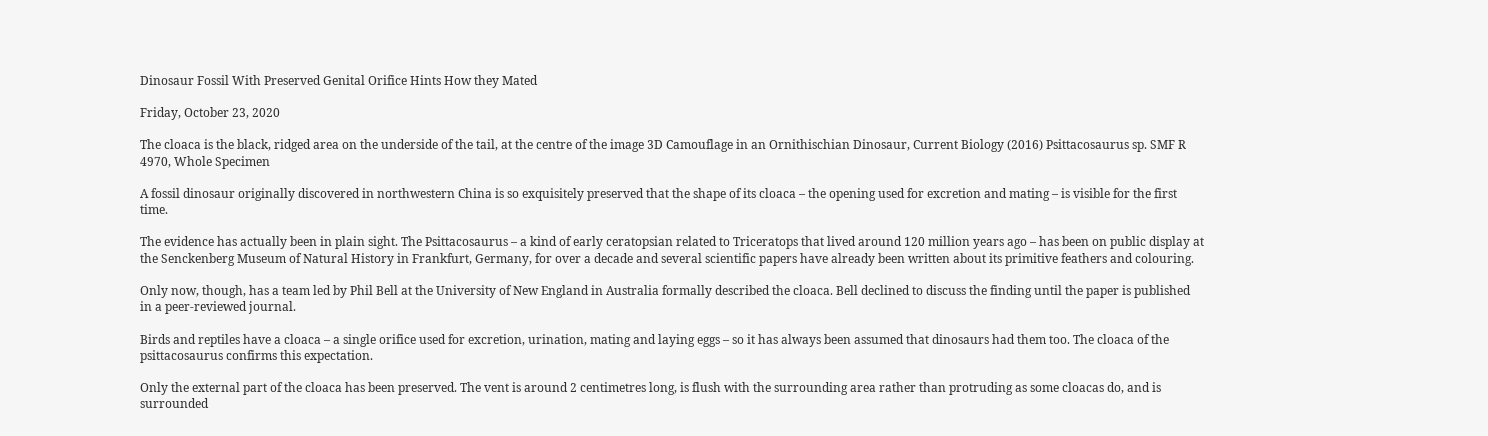Dinosaur Fossil With Preserved Genital Orifice Hints How they Mated

Friday, October 23, 2020

The cloaca is the black, ridged area on the underside of the tail, at the centre of the image 3D Camouflage in an Ornithischian Dinosaur, Current Biology (2016) Psittacosaurus sp. SMF R 4970, Whole Specimen

A fossil dinosaur originally discovered in northwestern China is so exquisitely preserved that the shape of its cloaca – the opening used for excretion and mating – is visible for the first time.

The evidence has actually been in plain sight. The Psittacosaurus – a kind of early ceratopsian related to Triceratops that lived around 120 million years ago – has been on public display at the Senckenberg Museum of Natural History in Frankfurt, Germany, for over a decade and several scientific papers have already been written about its primitive feathers and colouring.

Only now, though, has a team led by Phil Bell at the University of New England in Australia formally described the cloaca. Bell declined to discuss the finding until the paper is published in a peer-reviewed journal.

Birds and reptiles have a cloaca – a single orifice used for excretion, urination, mating and laying eggs – so it has always been assumed that dinosaurs had them too. The cloaca of the psittacosaurus confirms this expectation.

Only the external part of the cloaca has been preserved. The vent is around 2 centimetres long, is flush with the surrounding area rather than protruding as some cloacas do, and is surrounded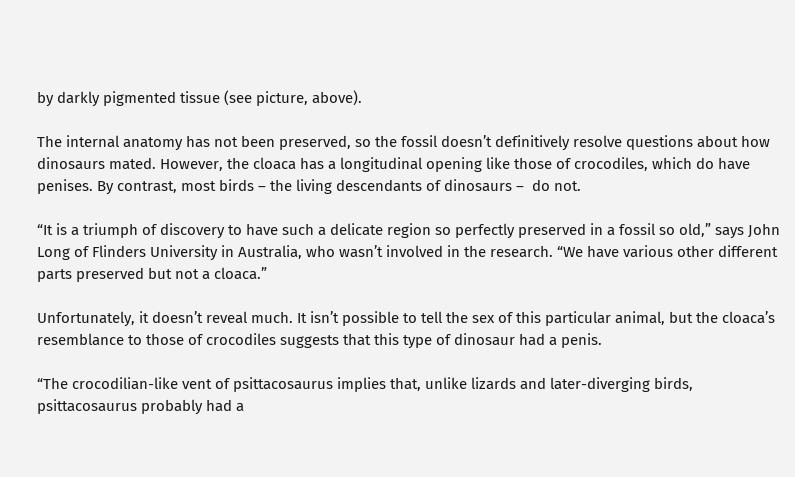by darkly pigmented tissue (see picture, above).

The internal anatomy has not been preserved, so the fossil doesn’t definitively resolve questions about how dinosaurs mated. However, the cloaca has a longitudinal opening like those of crocodiles, which do have penises. By contrast, most birds – the living descendants of dinosaurs –  do not.

“It is a triumph of discovery to have such a delicate region so perfectly preserved in a fossil so old,” says John Long of Flinders University in Australia, who wasn’t involved in the research. “We have various other different parts preserved but not a cloaca.”

Unfortunately, it doesn’t reveal much. It isn’t possible to tell the sex of this particular animal, but the cloaca’s resemblance to those of crocodiles suggests that this type of dinosaur had a penis.

“The crocodilian-like vent of psittacosaurus implies that, unlike lizards and later-diverging birds, psittacosaurus probably had a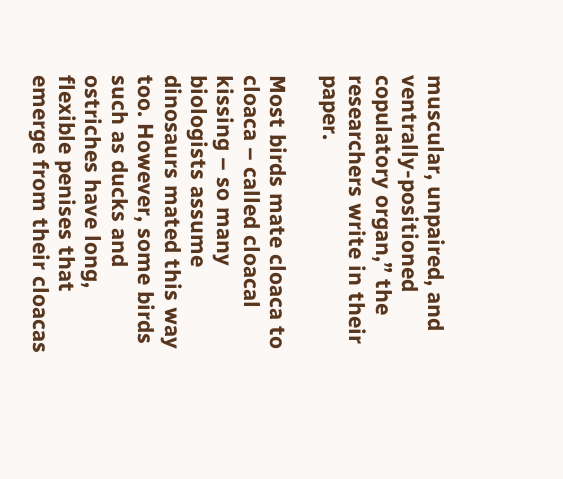muscular, unpaired, and ventrally-positioned copulatory organ,” the researchers write in their paper.

Most birds mate cloaca to cloaca – called cloacal kissing – so many biologists assume dinosaurs mated this way too. However, some birds such as ducks and ostriches have long, flexible penises that emerge from their cloacas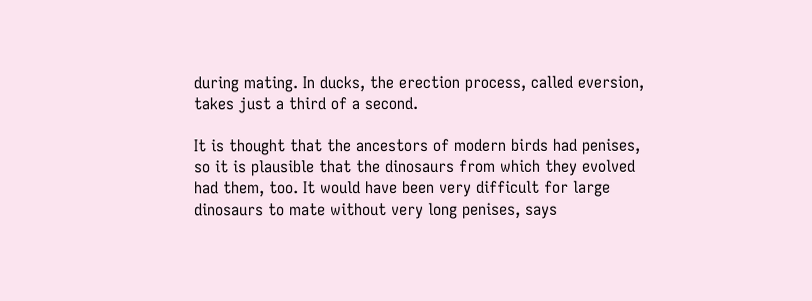during mating. In ducks, the erection process, called eversion, takes just a third of a second.

It is thought that the ancestors of modern birds had penises, so it is plausible that the dinosaurs from which they evolved had them, too. It would have been very difficult for large dinosaurs to mate without very long penises, says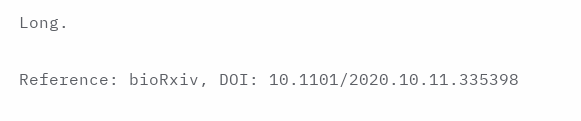Long.

Reference: bioRxiv, DOI: 10.1101/2020.10.11.335398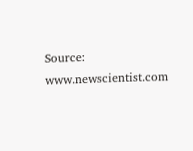Source: www.newscientist.com